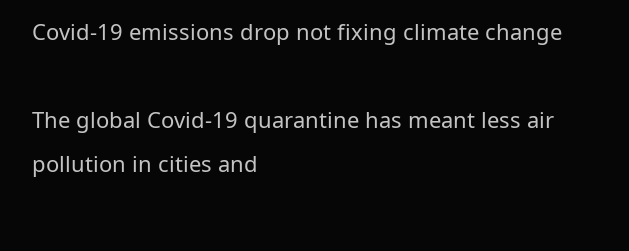Covid-19 emissions drop not fixing climate change

The global Covid-19 quarantine has meant less air pollution in cities and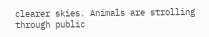clearer skies. Animals are strolling through public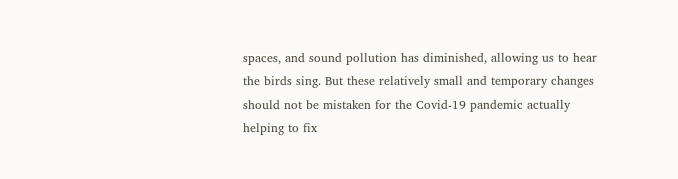spaces, and sound pollution has diminished, allowing us to hear the birds sing. But these relatively small and temporary changes should not be mistaken for the Covid-19 pandemic actually helping to fix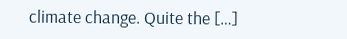climate change. Quite the […]